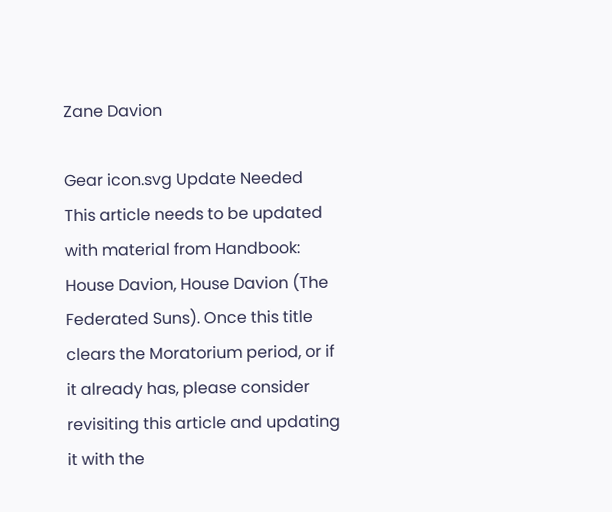Zane Davion

Gear icon.svg Update Needed
This article needs to be updated with material from Handbook: House Davion, House Davion (The Federated Suns). Once this title clears the Moratorium period, or if it already has, please consider revisiting this article and updating it with the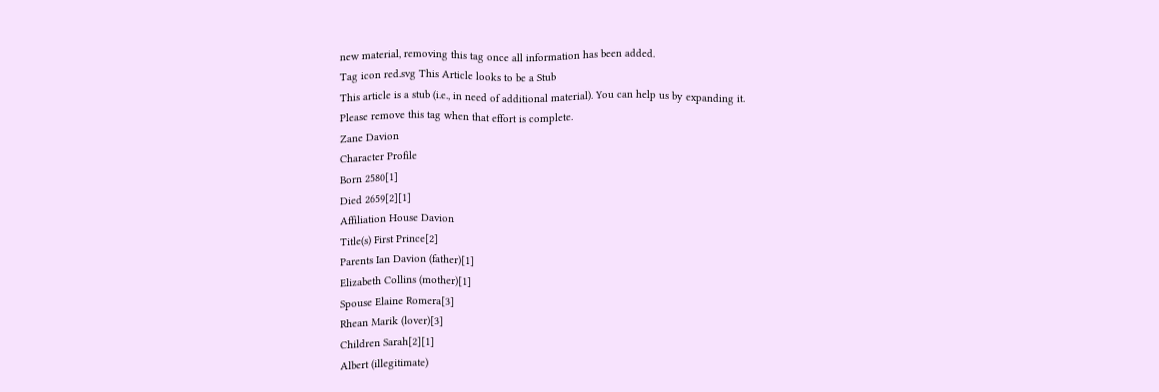new material, removing this tag once all information has been added.
Tag icon red.svg This Article looks to be a Stub
This article is a stub (i.e., in need of additional material). You can help us by expanding it.
Please remove this tag when that effort is complete.
Zane Davion
Character Profile
Born 2580[1]
Died 2659[2][1]
Affiliation House Davion
Title(s) First Prince[2]
Parents Ian Davion (father)[1]
Elizabeth Collins (mother)[1]
Spouse Elaine Romera[3]
Rhean Marik (lover)[3]
Children Sarah[2][1]
Albert (illegitimate)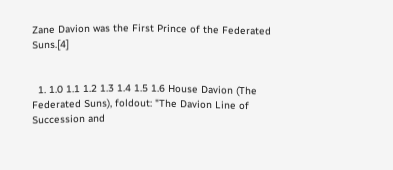Zane Davion was the First Prince of the Federated Suns.[4]


  1. 1.0 1.1 1.2 1.3 1.4 1.5 1.6 House Davion (The Federated Suns), foldout: "The Davion Line of Succession and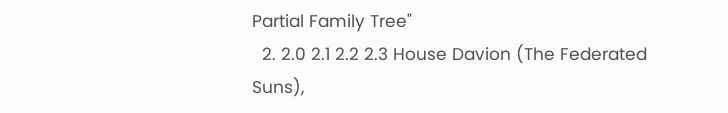Partial Family Tree"
  2. 2.0 2.1 2.2 2.3 House Davion (The Federated Suns),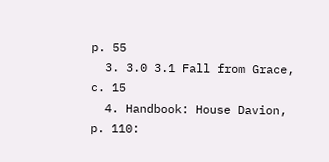p. 55
  3. 3.0 3.1 Fall from Grace, c. 15
  4. Handbook: House Davion, p. 110: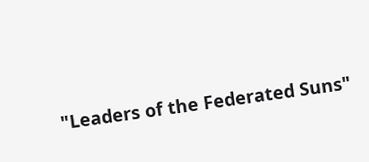"Leaders of the Federated Suns"